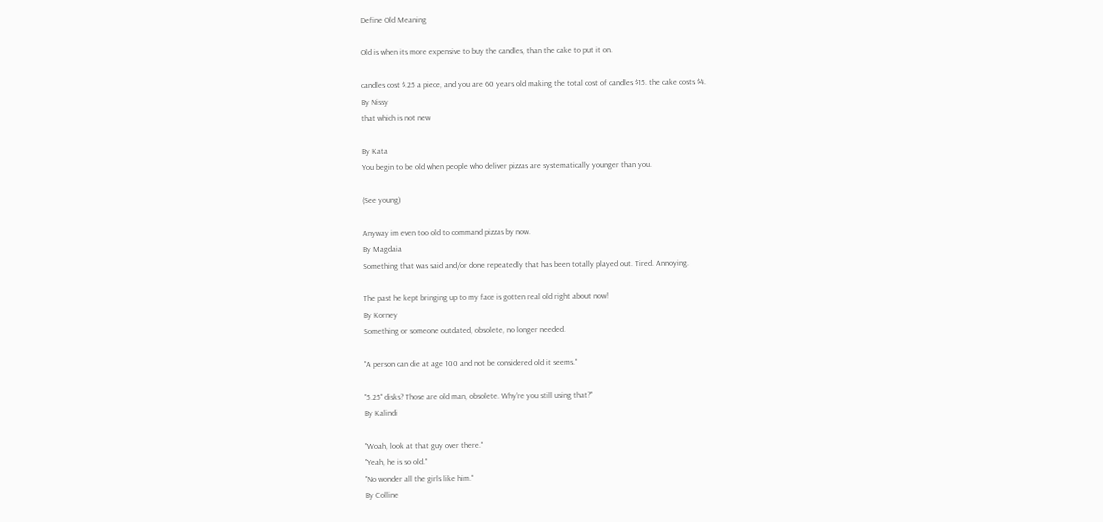Define Old Meaning

Old is when its more expensive to buy the candles, than the cake to put it on.

candles cost $.25 a piece, and you are 60 years old making the total cost of candles $15. the cake costs $4.
By Nissy
that which is not new

By Kata
You begin to be old when people who deliver pizzas are systematically younger than you.

(See young)

Anyway im even too old to command pizzas by now.
By Magdaia
Something that was said and/or done repeatedly that has been totally played out. Tired. Annoying.

The past he kept bringing up to my face is gotten real old right about now!
By Korney
Something or someone outdated, obsolete, no longer needed.

"A person can die at age 100 and not be considered old it seems."

"5.25'' disks? Those are old man, obsolete. Why're you still using that?"
By Kalindi

"Woah, look at that guy over there."
"Yeah, he is so old."
"No wonder all the girls like him."
By Colline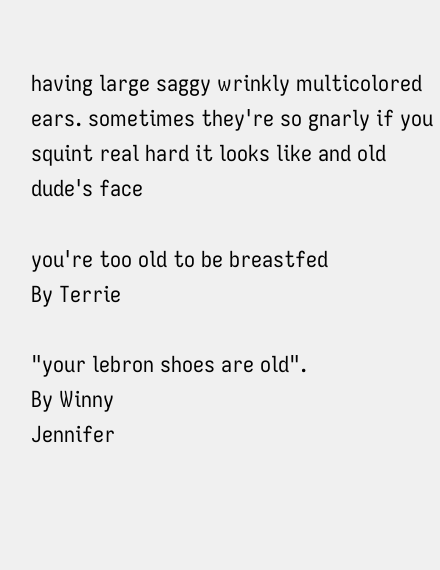having large saggy wrinkly multicolored ears. sometimes they're so gnarly if you squint real hard it looks like and old dude's face

you're too old to be breastfed
By Terrie

"your lebron shoes are old".
By Winny
Jennifer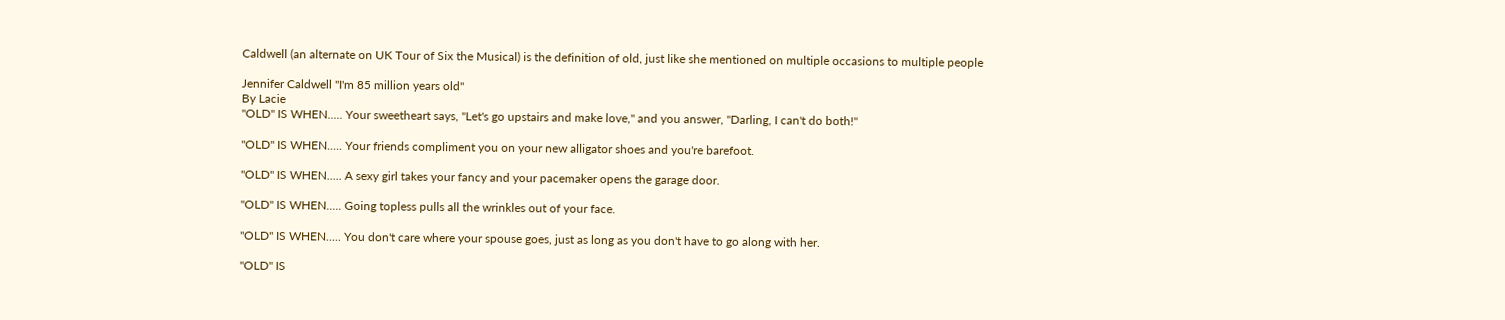Caldwell (an alternate on UK Tour of Six the Musical) is the definition of old, just like she mentioned on multiple occasions to multiple people

Jennifer Caldwell "I'm 85 million years old"
By Lacie
"OLD" IS WHEN..... Your sweetheart says, "Let's go upstairs and make love," and you answer, "Darling, I can't do both!"

"OLD" IS WHEN..... Your friends compliment you on your new alligator shoes and you're barefoot.

"OLD" IS WHEN..... A sexy girl takes your fancy and your pacemaker opens the garage door.

"OLD" IS WHEN..... Going topless pulls all the wrinkles out of your face.

"OLD" IS WHEN..... You don't care where your spouse goes, just as long as you don't have to go along with her.

"OLD" IS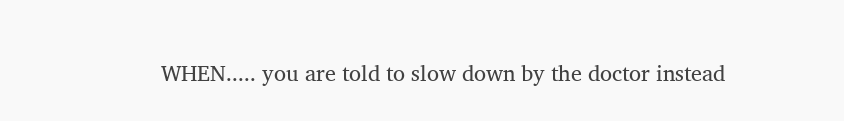WHEN..... you are told to slow down by the doctor instead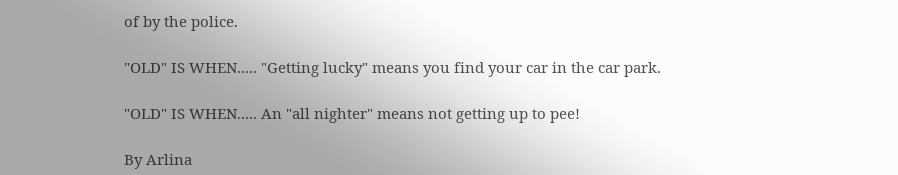of by the police.

"OLD" IS WHEN..... "Getting lucky" means you find your car in the car park.

"OLD" IS WHEN..... An "all nighter" means not getting up to pee!

By Arlina